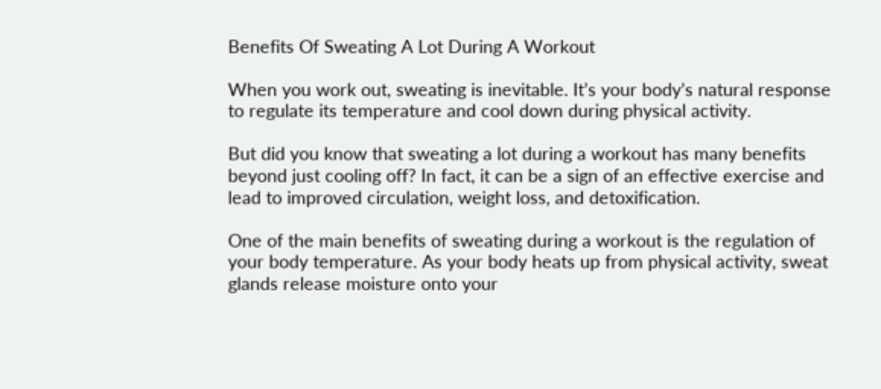Benefits Of Sweating A Lot During A Workout

When you work out, sweating is inevitable. It’s your body’s natural response to regulate its temperature and cool down during physical activity.

But did you know that sweating a lot during a workout has many benefits beyond just cooling off? In fact, it can be a sign of an effective exercise and lead to improved circulation, weight loss, and detoxification.

One of the main benefits of sweating during a workout is the regulation of your body temperature. As your body heats up from physical activity, sweat glands release moisture onto your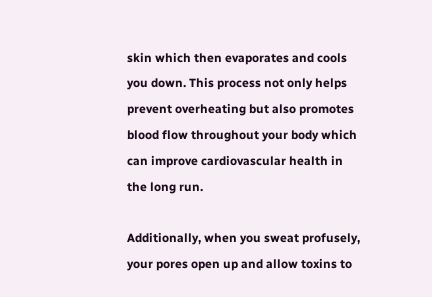skin which then evaporates and cools you down. This process not only helps prevent overheating but also promotes blood flow throughout your body which can improve cardiovascular health in the long run.

Additionally, when you sweat profusely, your pores open up and allow toxins to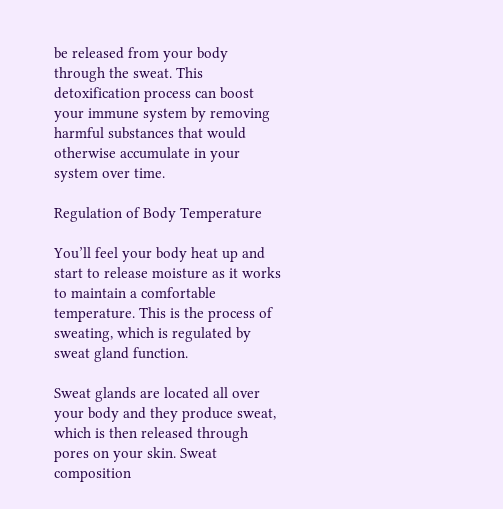be released from your body through the sweat. This detoxification process can boost your immune system by removing harmful substances that would otherwise accumulate in your system over time.

Regulation of Body Temperature

You’ll feel your body heat up and start to release moisture as it works to maintain a comfortable temperature. This is the process of sweating, which is regulated by sweat gland function.

Sweat glands are located all over your body and they produce sweat, which is then released through pores on your skin. Sweat composition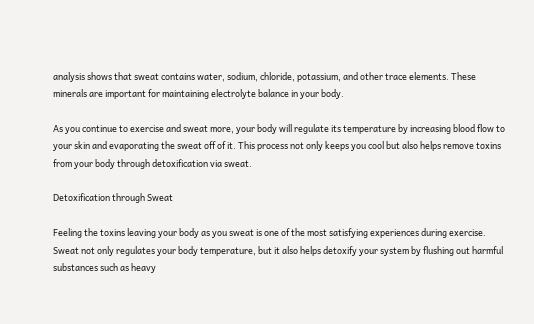analysis shows that sweat contains water, sodium, chloride, potassium, and other trace elements. These minerals are important for maintaining electrolyte balance in your body.

As you continue to exercise and sweat more, your body will regulate its temperature by increasing blood flow to your skin and evaporating the sweat off of it. This process not only keeps you cool but also helps remove toxins from your body through detoxification via sweat.

Detoxification through Sweat

Feeling the toxins leaving your body as you sweat is one of the most satisfying experiences during exercise. Sweat not only regulates your body temperature, but it also helps detoxify your system by flushing out harmful substances such as heavy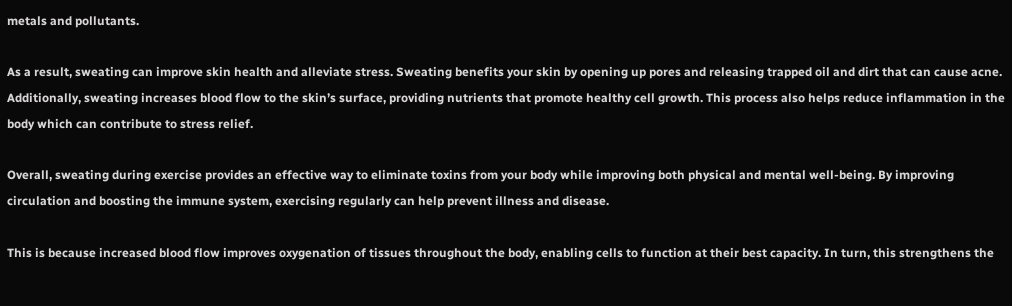metals and pollutants.

As a result, sweating can improve skin health and alleviate stress. Sweating benefits your skin by opening up pores and releasing trapped oil and dirt that can cause acne. Additionally, sweating increases blood flow to the skin’s surface, providing nutrients that promote healthy cell growth. This process also helps reduce inflammation in the body which can contribute to stress relief.

Overall, sweating during exercise provides an effective way to eliminate toxins from your body while improving both physical and mental well-being. By improving circulation and boosting the immune system, exercising regularly can help prevent illness and disease.

This is because increased blood flow improves oxygenation of tissues throughout the body, enabling cells to function at their best capacity. In turn, this strengthens the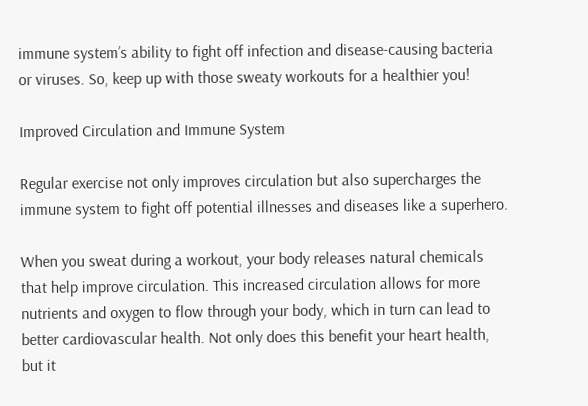immune system’s ability to fight off infection and disease-causing bacteria or viruses. So, keep up with those sweaty workouts for a healthier you!

Improved Circulation and Immune System

Regular exercise not only improves circulation but also supercharges the immune system to fight off potential illnesses and diseases like a superhero.

When you sweat during a workout, your body releases natural chemicals that help improve circulation. This increased circulation allows for more nutrients and oxygen to flow through your body, which in turn can lead to better cardiovascular health. Not only does this benefit your heart health, but it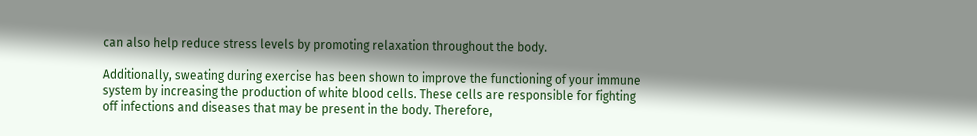can also help reduce stress levels by promoting relaxation throughout the body.

Additionally, sweating during exercise has been shown to improve the functioning of your immune system by increasing the production of white blood cells. These cells are responsible for fighting off infections and diseases that may be present in the body. Therefore,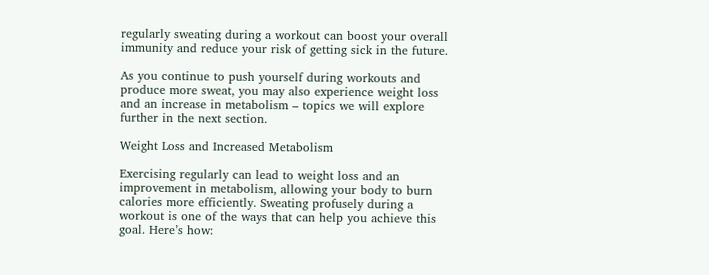regularly sweating during a workout can boost your overall immunity and reduce your risk of getting sick in the future.

As you continue to push yourself during workouts and produce more sweat, you may also experience weight loss and an increase in metabolism – topics we will explore further in the next section.

Weight Loss and Increased Metabolism

Exercising regularly can lead to weight loss and an improvement in metabolism, allowing your body to burn calories more efficiently. Sweating profusely during a workout is one of the ways that can help you achieve this goal. Here’s how: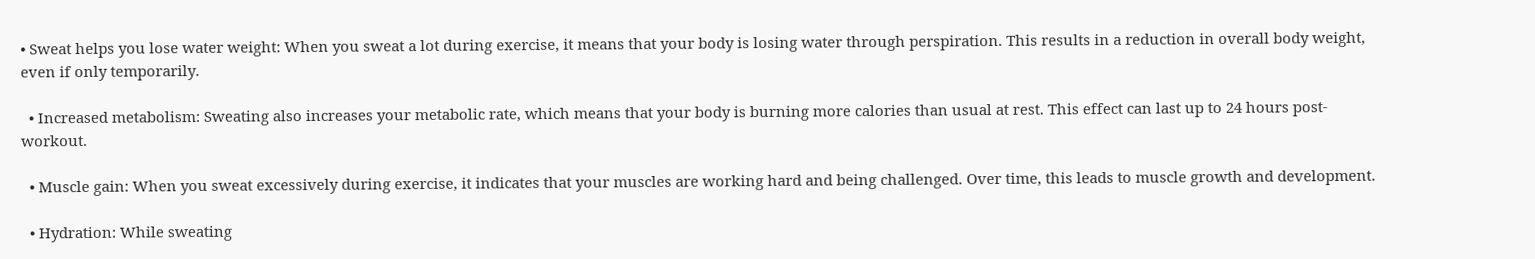• Sweat helps you lose water weight: When you sweat a lot during exercise, it means that your body is losing water through perspiration. This results in a reduction in overall body weight, even if only temporarily.

  • Increased metabolism: Sweating also increases your metabolic rate, which means that your body is burning more calories than usual at rest. This effect can last up to 24 hours post-workout.

  • Muscle gain: When you sweat excessively during exercise, it indicates that your muscles are working hard and being challenged. Over time, this leads to muscle growth and development.

  • Hydration: While sweating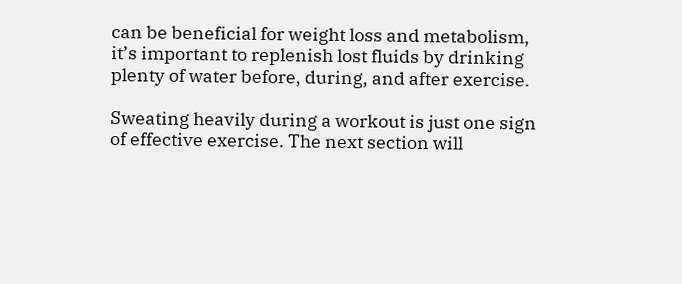can be beneficial for weight loss and metabolism, it’s important to replenish lost fluids by drinking plenty of water before, during, and after exercise.

Sweating heavily during a workout is just one sign of effective exercise. The next section will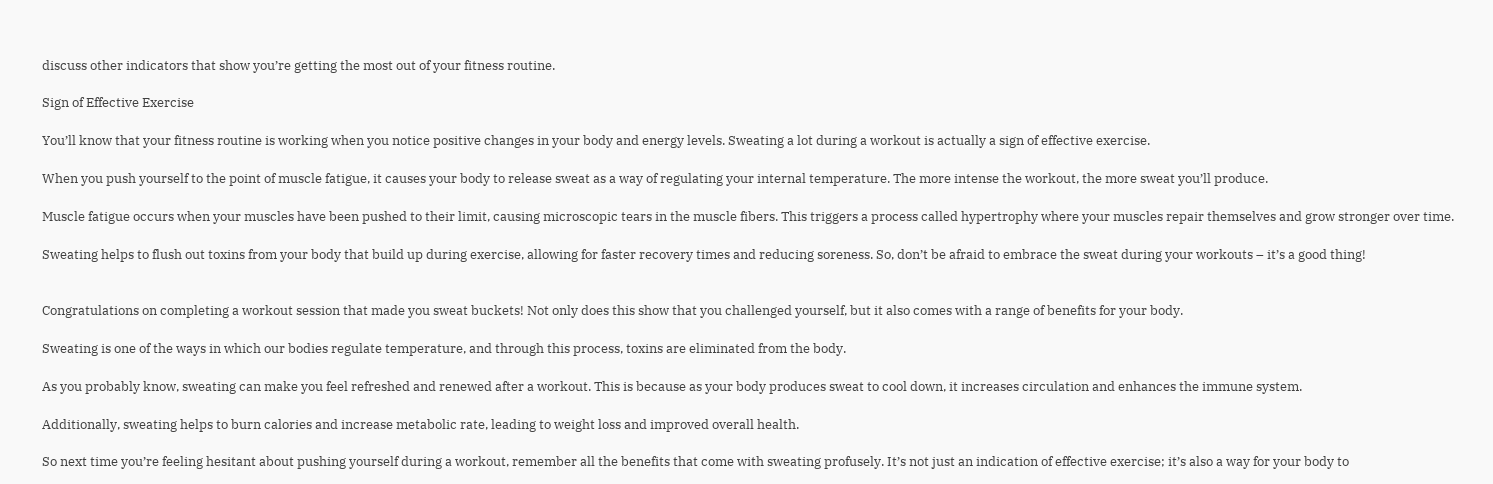discuss other indicators that show you’re getting the most out of your fitness routine.

Sign of Effective Exercise

You’ll know that your fitness routine is working when you notice positive changes in your body and energy levels. Sweating a lot during a workout is actually a sign of effective exercise.

When you push yourself to the point of muscle fatigue, it causes your body to release sweat as a way of regulating your internal temperature. The more intense the workout, the more sweat you’ll produce.

Muscle fatigue occurs when your muscles have been pushed to their limit, causing microscopic tears in the muscle fibers. This triggers a process called hypertrophy where your muscles repair themselves and grow stronger over time.

Sweating helps to flush out toxins from your body that build up during exercise, allowing for faster recovery times and reducing soreness. So, don’t be afraid to embrace the sweat during your workouts – it’s a good thing!


Congratulations on completing a workout session that made you sweat buckets! Not only does this show that you challenged yourself, but it also comes with a range of benefits for your body.

Sweating is one of the ways in which our bodies regulate temperature, and through this process, toxins are eliminated from the body.

As you probably know, sweating can make you feel refreshed and renewed after a workout. This is because as your body produces sweat to cool down, it increases circulation and enhances the immune system.

Additionally, sweating helps to burn calories and increase metabolic rate, leading to weight loss and improved overall health.

So next time you’re feeling hesitant about pushing yourself during a workout, remember all the benefits that come with sweating profusely. It’s not just an indication of effective exercise; it’s also a way for your body to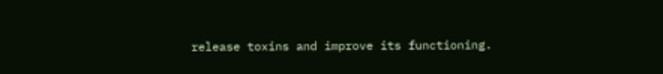release toxins and improve its functioning.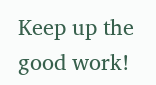Keep up the good work!